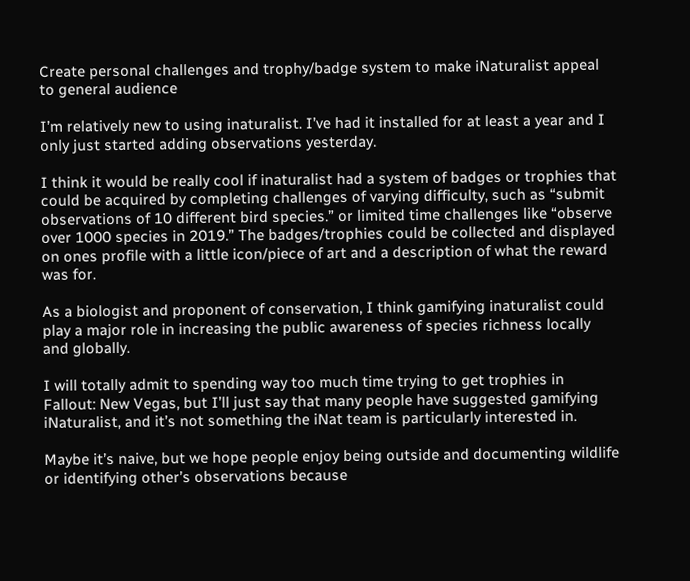Create personal challenges and trophy/badge system to make iNaturalist appeal to general audience

I’m relatively new to using inaturalist. I’ve had it installed for at least a year and I only just started adding observations yesterday.

I think it would be really cool if inaturalist had a system of badges or trophies that could be acquired by completing challenges of varying difficulty, such as “submit observations of 10 different bird species.” or limited time challenges like “observe over 1000 species in 2019.” The badges/trophies could be collected and displayed on ones profile with a little icon/piece of art and a description of what the reward was for.

As a biologist and proponent of conservation, I think gamifying inaturalist could play a major role in increasing the public awareness of species richness locally and globally.

I will totally admit to spending way too much time trying to get trophies in Fallout: New Vegas, but I’ll just say that many people have suggested gamifying iNaturalist, and it’s not something the iNat team is particularly interested in.

Maybe it’s naive, but we hope people enjoy being outside and documenting wildlife or identifying other’s observations because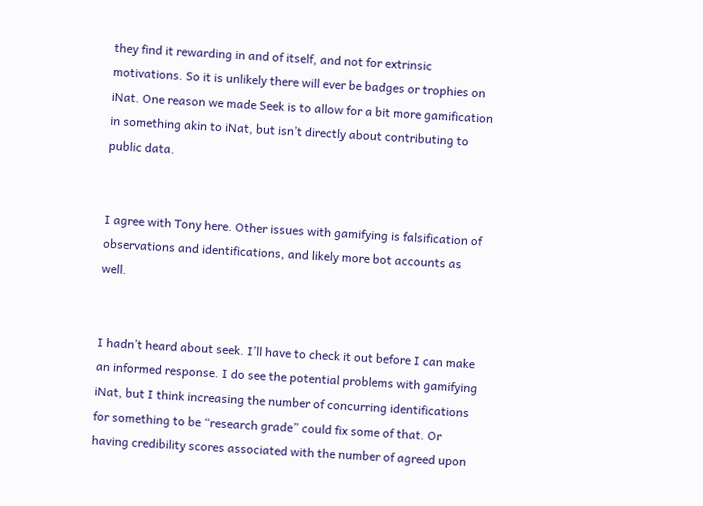they find it rewarding in and of itself, and not for extrinsic motivations. So it is unlikely there will ever be badges or trophies on iNat. One reason we made Seek is to allow for a bit more gamification in something akin to iNat, but isn’t directly about contributing to public data.


I agree with Tony here. Other issues with gamifying is falsification of observations and identifications, and likely more bot accounts as well.


I hadn’t heard about seek. I’ll have to check it out before I can make an informed response. I do see the potential problems with gamifying iNat, but I think increasing the number of concurring identifications for something to be “research grade” could fix some of that. Or having credibility scores associated with the number of agreed upon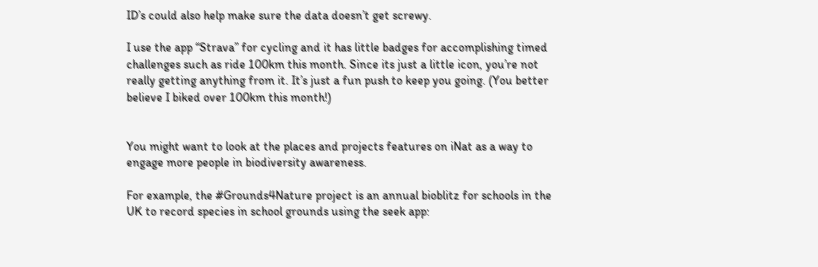ID’s could also help make sure the data doesn’t get screwy.

I use the app “Strava” for cycling and it has little badges for accomplishing timed challenges such as ride 100km this month. Since its just a little icon, you’re not really getting anything from it. It’s just a fun push to keep you going. (You better believe I biked over 100km this month!)


You might want to look at the places and projects features on iNat as a way to engage more people in biodiversity awareness.

For example, the #Grounds4Nature project is an annual bioblitz for schools in the UK to record species in school grounds using the seek app: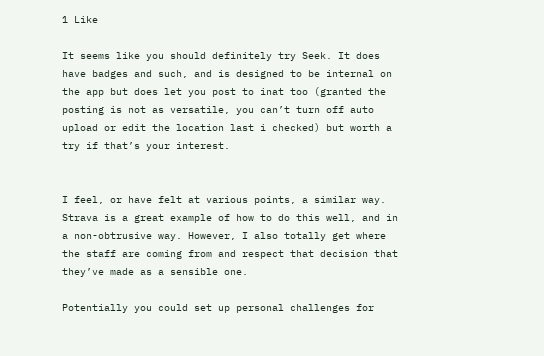1 Like

It seems like you should definitely try Seek. It does have badges and such, and is designed to be internal on the app but does let you post to inat too (granted the posting is not as versatile, you can’t turn off auto upload or edit the location last i checked) but worth a try if that’s your interest.


I feel, or have felt at various points, a similar way. Strava is a great example of how to do this well, and in a non-obtrusive way. However, I also totally get where the staff are coming from and respect that decision that they’ve made as a sensible one.

Potentially you could set up personal challenges for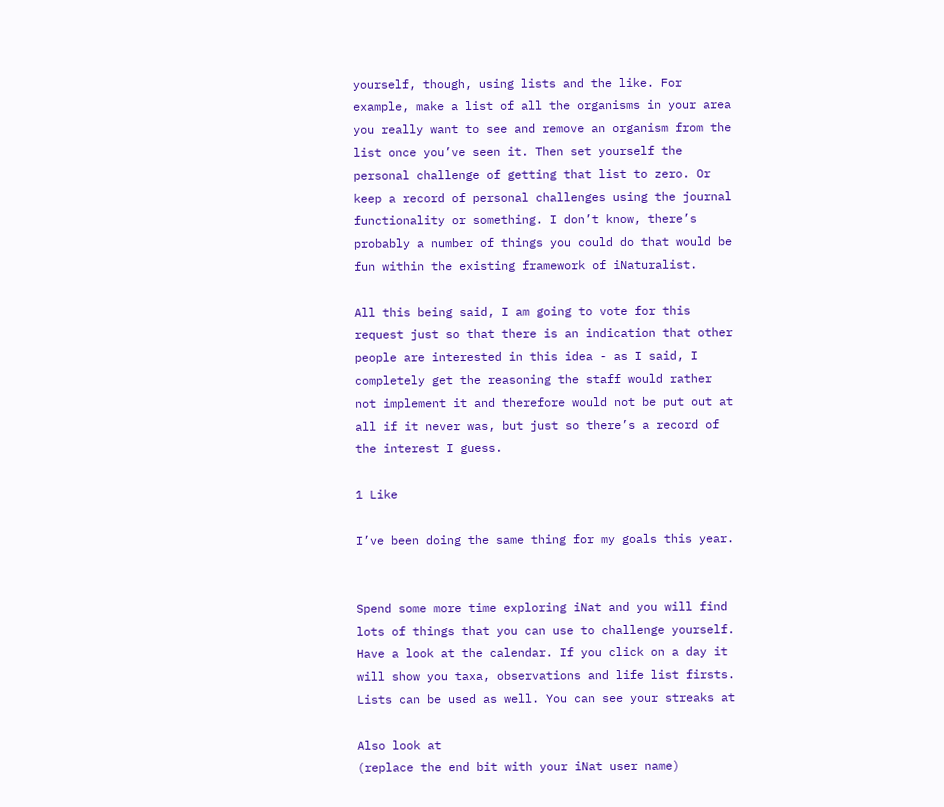yourself, though, using lists and the like. For example, make a list of all the organisms in your area you really want to see and remove an organism from the list once you’ve seen it. Then set yourself the personal challenge of getting that list to zero. Or keep a record of personal challenges using the journal functionality or something. I don’t know, there’s probably a number of things you could do that would be fun within the existing framework of iNaturalist.

All this being said, I am going to vote for this request just so that there is an indication that other people are interested in this idea - as I said, I completely get the reasoning the staff would rather not implement it and therefore would not be put out at all if it never was, but just so there’s a record of the interest I guess.

1 Like

I’ve been doing the same thing for my goals this year.


Spend some more time exploring iNat and you will find lots of things that you can use to challenge yourself. Have a look at the calendar. If you click on a day it will show you taxa, observations and life list firsts. Lists can be used as well. You can see your streaks at

Also look at
(replace the end bit with your iNat user name)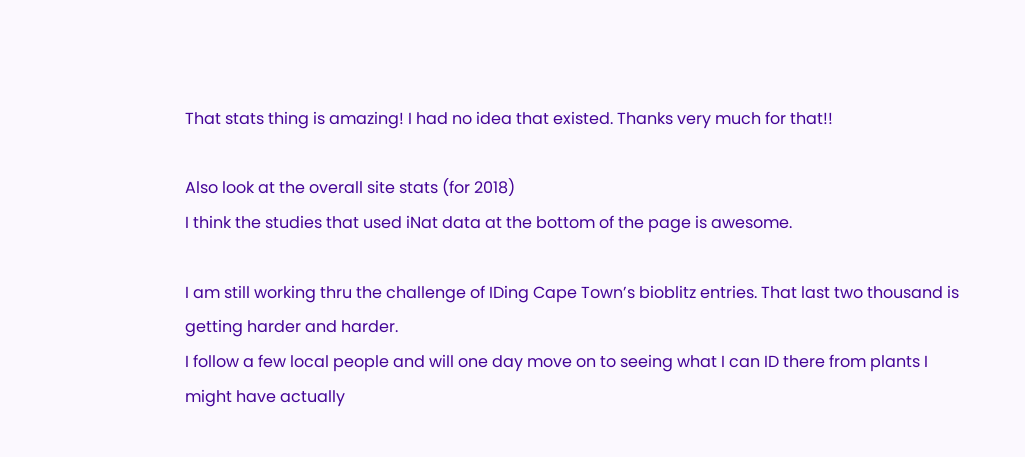That stats thing is amazing! I had no idea that existed. Thanks very much for that!!

Also look at the overall site stats (for 2018)
I think the studies that used iNat data at the bottom of the page is awesome.

I am still working thru the challenge of IDing Cape Town’s bioblitz entries. That last two thousand is getting harder and harder.
I follow a few local people and will one day move on to seeing what I can ID there from plants I might have actually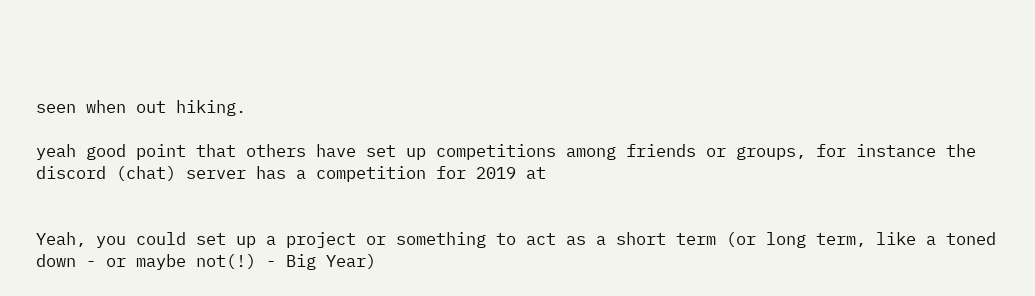seen when out hiking.

yeah good point that others have set up competitions among friends or groups, for instance the discord (chat) server has a competition for 2019 at


Yeah, you could set up a project or something to act as a short term (or long term, like a toned down - or maybe not(!) - Big Year)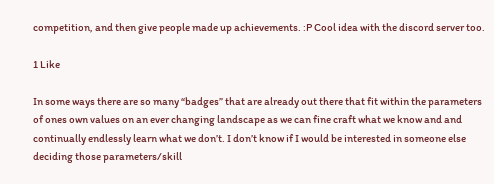competition, and then give people made up achievements. :P Cool idea with the discord server too.

1 Like

In some ways there are so many “badges” that are already out there that fit within the parameters of ones own values on an ever changing landscape as we can fine craft what we know and and continually endlessly learn what we don’t. I don’t know if I would be interested in someone else deciding those parameters/skill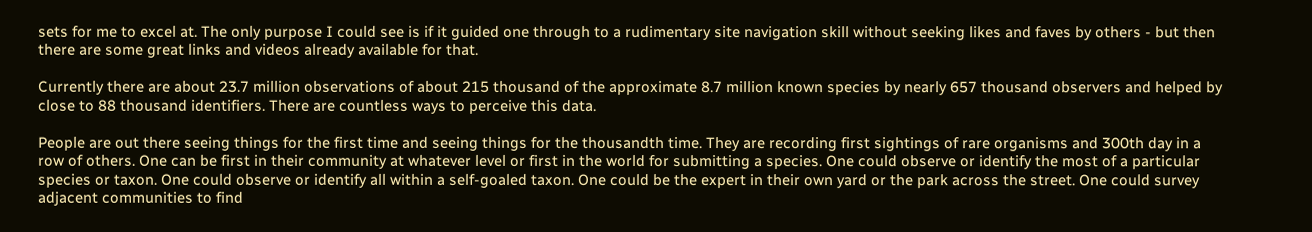sets for me to excel at. The only purpose I could see is if it guided one through to a rudimentary site navigation skill without seeking likes and faves by others - but then there are some great links and videos already available for that.

Currently there are about 23.7 million observations of about 215 thousand of the approximate 8.7 million known species by nearly 657 thousand observers and helped by close to 88 thousand identifiers. There are countless ways to perceive this data.

People are out there seeing things for the first time and seeing things for the thousandth time. They are recording first sightings of rare organisms and 300th day in a row of others. One can be first in their community at whatever level or first in the world for submitting a species. One could observe or identify the most of a particular species or taxon. One could observe or identify all within a self-goaled taxon. One could be the expert in their own yard or the park across the street. One could survey adjacent communities to find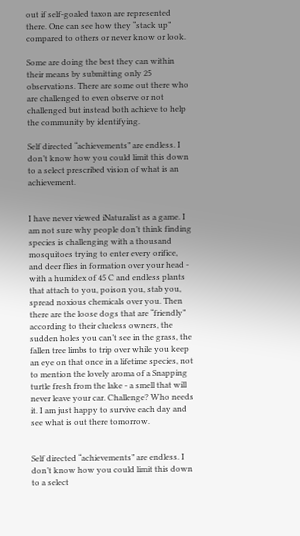out if self-goaled taxon are represented there. One can see how they “stack up” compared to others or never know or look.

Some are doing the best they can within their means by submitting only 25 observations. There are some out there who are challenged to even observe or not challenged but instead both achieve to help the community by identifying.

Self directed “achievements” are endless. I don’t know how you could limit this down to a select prescribed vision of what is an achievement.


I have never viewed iNaturalist as a game. I am not sure why people don’t think finding species is challenging with a thousand mosquitoes trying to enter every orifice, and deer flies in formation over your head - with a humidex of 45 C and endless plants that attach to you, poison you, stab you, spread noxious chemicals over you. Then there are the loose dogs that are “friendly” according to their clueless owners, the sudden holes you can’t see in the grass, the fallen tree limbs to trip over while you keep an eye on that once in a lifetime species, not to mention the lovely aroma of a Snapping turtle fresh from the lake - a smell that will never leave your car. Challenge? Who needs it. I am just happy to survive each day and see what is out there tomorrow.


Self directed “achievements” are endless. I don’t know how you could limit this down to a select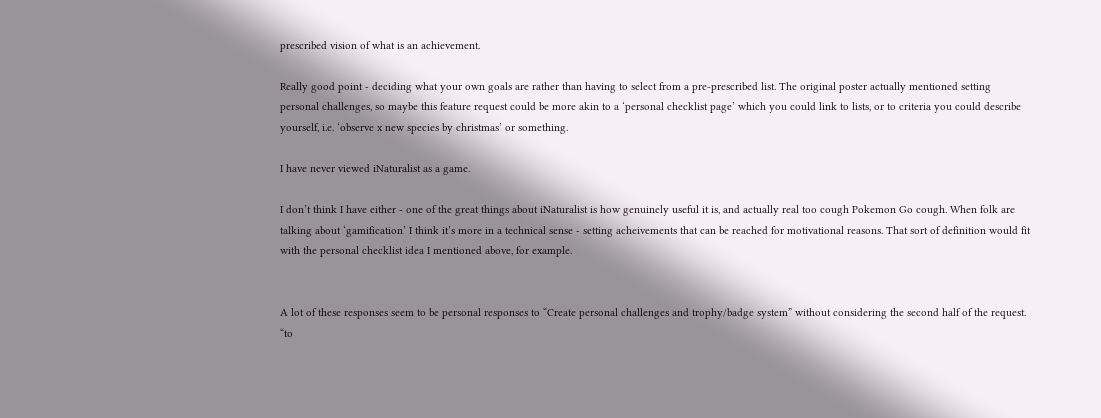prescribed vision of what is an achievement.

Really good point - deciding what your own goals are rather than having to select from a pre-prescribed list. The original poster actually mentioned setting personal challenges, so maybe this feature request could be more akin to a ‘personal checklist page’ which you could link to lists, or to criteria you could describe yourself, i.e. ‘observe x new species by christmas’ or something.

I have never viewed iNaturalist as a game.

I don’t think I have either - one of the great things about iNaturalist is how genuinely useful it is, and actually real too cough Pokemon Go cough. When folk are talking about ‘gamification’ I think it’s more in a technical sense - setting acheivements that can be reached for motivational reasons. That sort of definition would fit with the personal checklist idea I mentioned above, for example.


A lot of these responses seem to be personal responses to “Create personal challenges and trophy/badge system” without considering the second half of the request. “to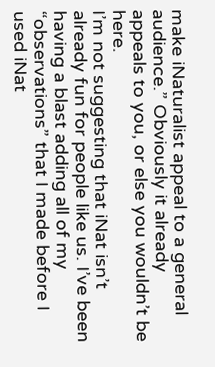make iNaturalist appeal to a general audience.” Obviously it already appeals to you, or else you wouldn’t be here.
I’m not suggesting that iNat isn’t already fun for people like us. I’ve been having a blast adding all of my “observations” that I made before I used iNat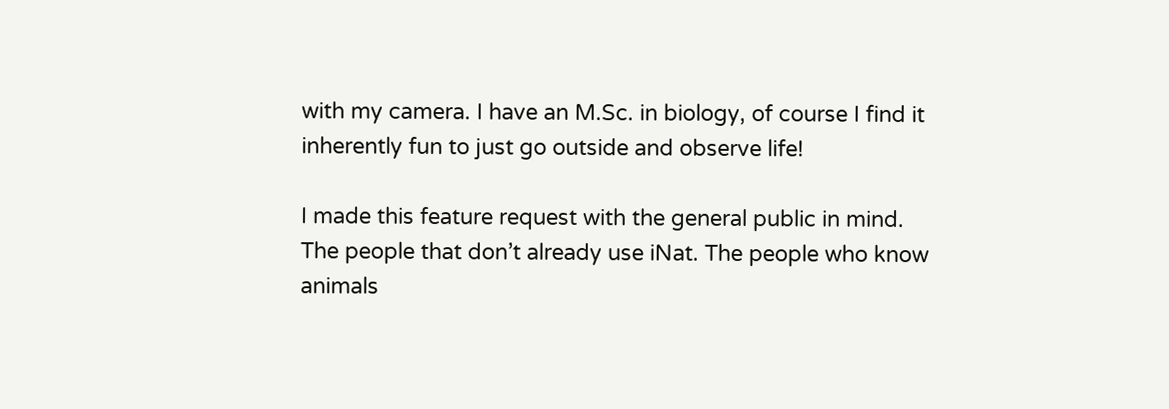with my camera. I have an M.Sc. in biology, of course I find it inherently fun to just go outside and observe life!

I made this feature request with the general public in mind. The people that don’t already use iNat. The people who know animals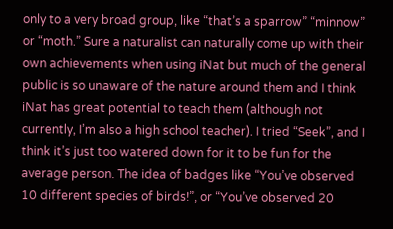only to a very broad group, like “that’s a sparrow” “minnow” or “moth.” Sure a naturalist can naturally come up with their own achievements when using iNat but much of the general public is so unaware of the nature around them and I think iNat has great potential to teach them (although not currently, I’m also a high school teacher). I tried “Seek”, and I think it’s just too watered down for it to be fun for the average person. The idea of badges like “You’ve observed 10 different species of birds!”, or “You’ve observed 20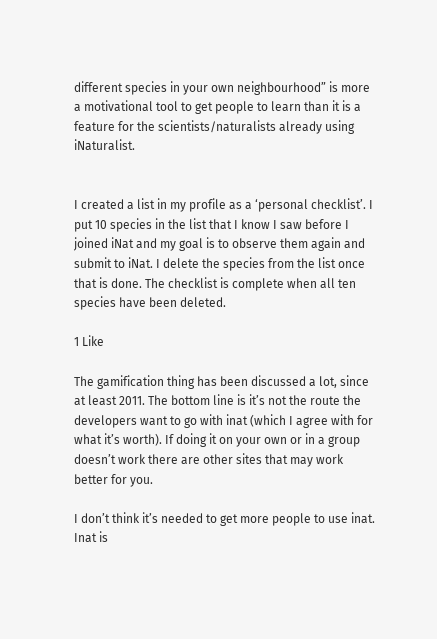different species in your own neighbourhood” is more a motivational tool to get people to learn than it is a feature for the scientists/naturalists already using iNaturalist.


I created a list in my profile as a ‘personal checklist’. I put 10 species in the list that I know I saw before I joined iNat and my goal is to observe them again and submit to iNat. I delete the species from the list once that is done. The checklist is complete when all ten species have been deleted.

1 Like

The gamification thing has been discussed a lot, since at least 2011. The bottom line is it’s not the route the developers want to go with inat (which I agree with for what it’s worth). If doing it on your own or in a group doesn’t work there are other sites that may work better for you.

I don’t think it’s needed to get more people to use inat. Inat is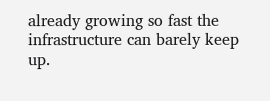already growing so fast the infrastructure can barely keep up.